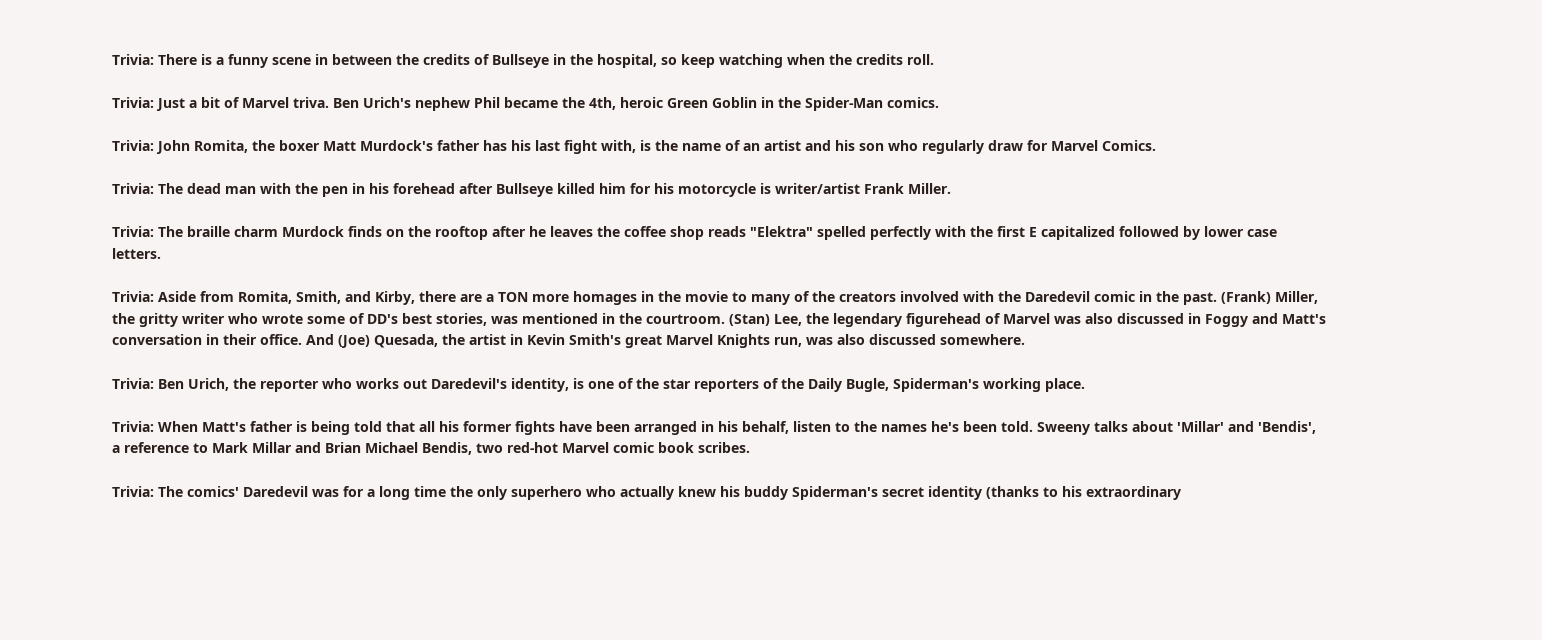Trivia: There is a funny scene in between the credits of Bullseye in the hospital, so keep watching when the credits roll.

Trivia: Just a bit of Marvel triva. Ben Urich's nephew Phil became the 4th, heroic Green Goblin in the Spider-Man comics.

Trivia: John Romita, the boxer Matt Murdock's father has his last fight with, is the name of an artist and his son who regularly draw for Marvel Comics.

Trivia: The dead man with the pen in his forehead after Bullseye killed him for his motorcycle is writer/artist Frank Miller.

Trivia: The braille charm Murdock finds on the rooftop after he leaves the coffee shop reads "Elektra" spelled perfectly with the first E capitalized followed by lower case letters.

Trivia: Aside from Romita, Smith, and Kirby, there are a TON more homages in the movie to many of the creators involved with the Daredevil comic in the past. (Frank) Miller, the gritty writer who wrote some of DD's best stories, was mentioned in the courtroom. (Stan) Lee, the legendary figurehead of Marvel was also discussed in Foggy and Matt's conversation in their office. And (Joe) Quesada, the artist in Kevin Smith's great Marvel Knights run, was also discussed somewhere.

Trivia: Ben Urich, the reporter who works out Daredevil's identity, is one of the star reporters of the Daily Bugle, Spiderman's working place.

Trivia: When Matt's father is being told that all his former fights have been arranged in his behalf, listen to the names he's been told. Sweeny talks about 'Millar' and 'Bendis', a reference to Mark Millar and Brian Michael Bendis, two red-hot Marvel comic book scribes.

Trivia: The comics' Daredevil was for a long time the only superhero who actually knew his buddy Spiderman's secret identity (thanks to his extraordinary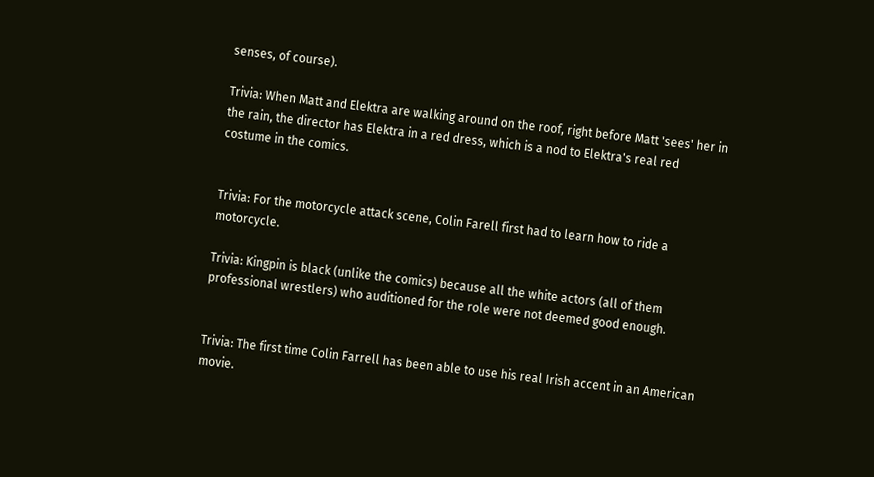senses, of course).

Trivia: When Matt and Elektra are walking around on the roof, right before Matt 'sees' her in the rain, the director has Elektra in a red dress, which is a nod to Elektra's real red costume in the comics.


Trivia: For the motorcycle attack scene, Colin Farell first had to learn how to ride a motorcycle.

Trivia: Kingpin is black (unlike the comics) because all the white actors (all of them professional wrestlers) who auditioned for the role were not deemed good enough.


Trivia: The first time Colin Farrell has been able to use his real Irish accent in an American movie.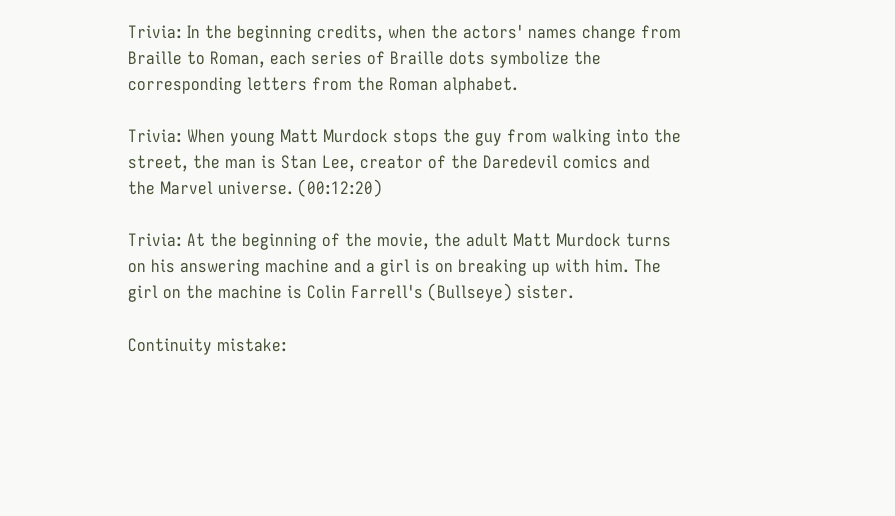Trivia: In the beginning credits, when the actors' names change from Braille to Roman, each series of Braille dots symbolize the corresponding letters from the Roman alphabet.

Trivia: When young Matt Murdock stops the guy from walking into the street, the man is Stan Lee, creator of the Daredevil comics and the Marvel universe. (00:12:20)

Trivia: At the beginning of the movie, the adult Matt Murdock turns on his answering machine and a girl is on breaking up with him. The girl on the machine is Colin Farrell's (Bullseye) sister.

Continuity mistake: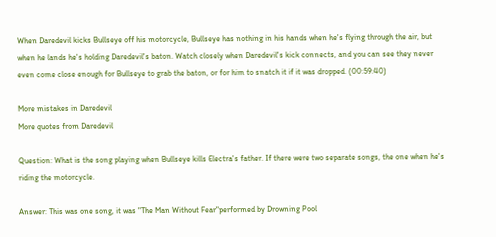When Daredevil kicks Bullseye off his motorcycle, Bullseye has nothing in his hands when he's flying through the air, but when he lands he's holding Daredevil's baton. Watch closely when Daredevil's kick connects, and you can see they never even come close enough for Bullseye to grab the baton, or for him to snatch it if it was dropped. (00:59:40)

More mistakes in Daredevil
More quotes from Daredevil

Question: What is the song playing when Bullseye kills Electra's father. If there were two separate songs, the one when he's riding the motorcycle.

Answer: This was one song, it was "The Man Without Fear"performed by Drowning Pool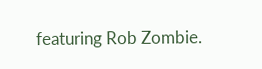featuring Rob Zombie.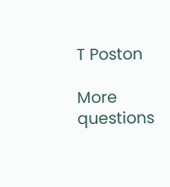T Poston

More questions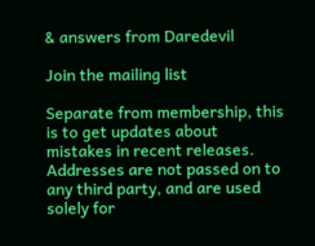& answers from Daredevil

Join the mailing list

Separate from membership, this is to get updates about mistakes in recent releases. Addresses are not passed on to any third party, and are used solely for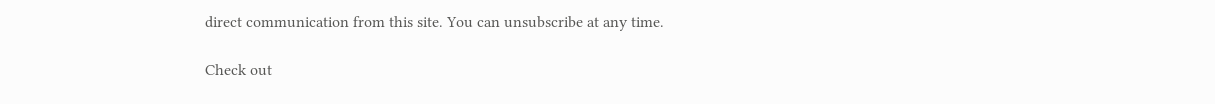direct communication from this site. You can unsubscribe at any time.

Check out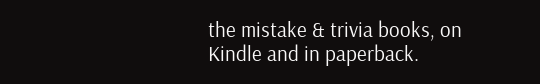the mistake & trivia books, on Kindle and in paperback.